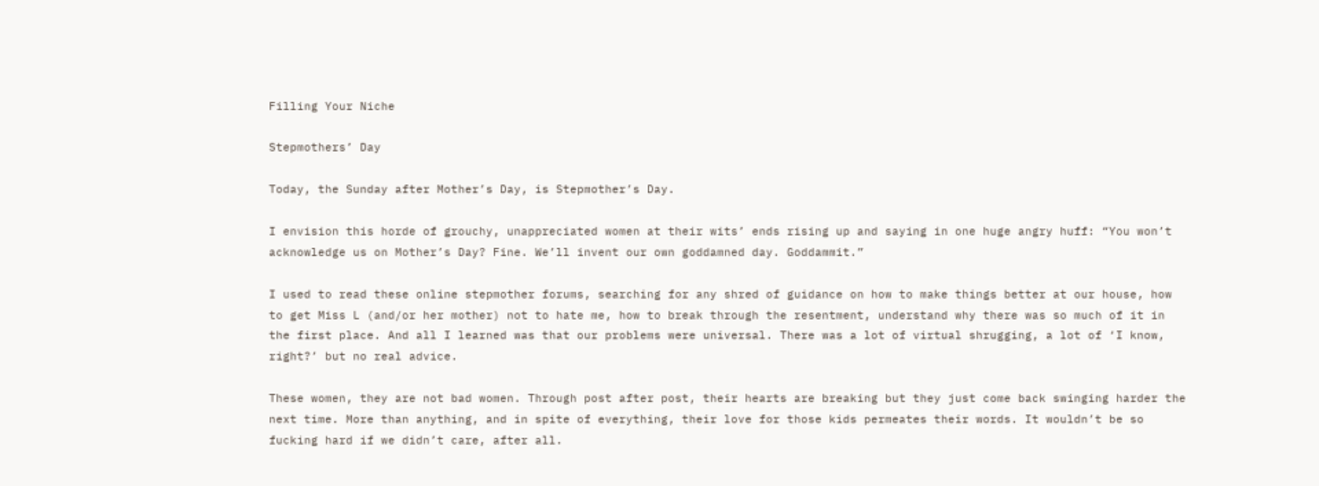Filling Your Niche

Stepmothers’ Day

Today, the Sunday after Mother’s Day, is Stepmother’s Day.

I envision this horde of grouchy, unappreciated women at their wits’ ends rising up and saying in one huge angry huff: “You won’t acknowledge us on Mother’s Day? Fine. We’ll invent our own goddamned day. Goddammit.”

I used to read these online stepmother forums, searching for any shred of guidance on how to make things better at our house, how to get Miss L (and/or her mother) not to hate me, how to break through the resentment, understand why there was so much of it in the first place. And all I learned was that our problems were universal. There was a lot of virtual shrugging, a lot of ‘I know, right?’ but no real advice.

These women, they are not bad women. Through post after post, their hearts are breaking but they just come back swinging harder the next time. More than anything, and in spite of everything, their love for those kids permeates their words. It wouldn’t be so fucking hard if we didn’t care, after all.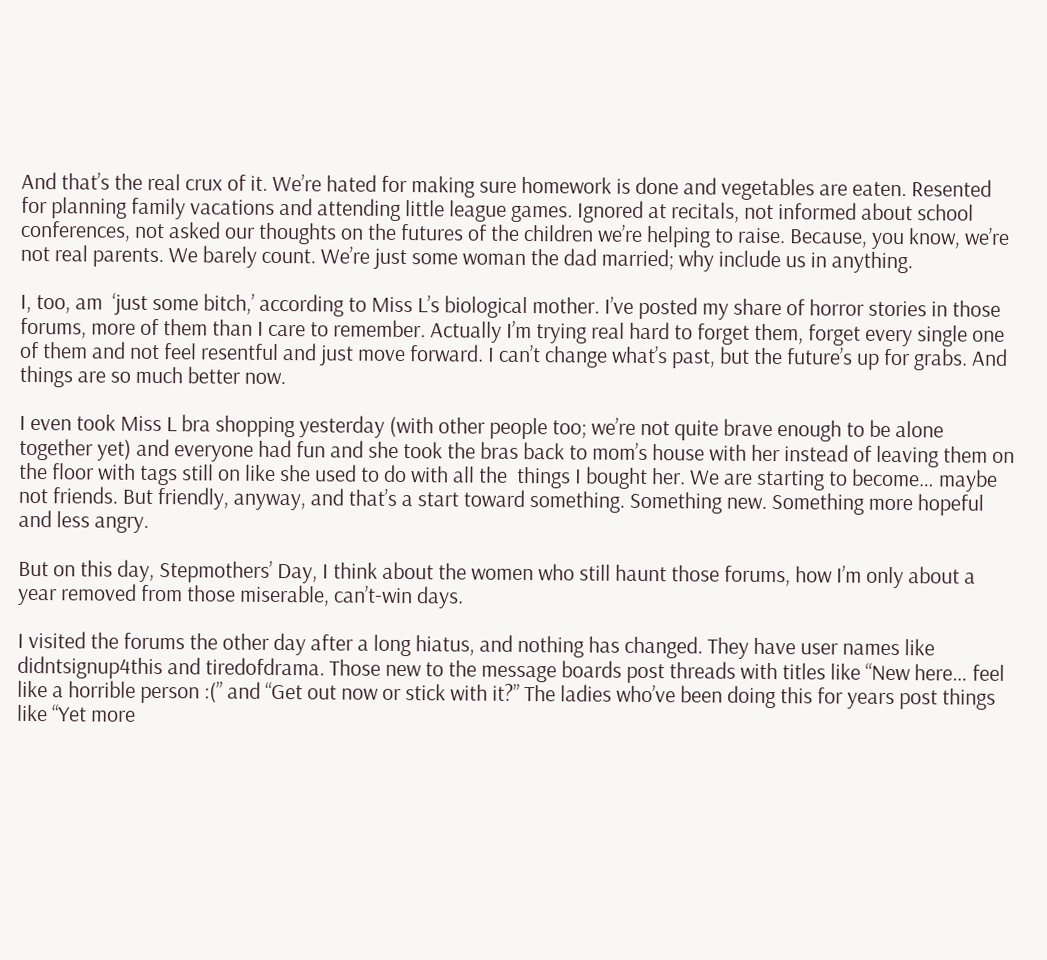And that’s the real crux of it. We’re hated for making sure homework is done and vegetables are eaten. Resented for planning family vacations and attending little league games. Ignored at recitals, not informed about school conferences, not asked our thoughts on the futures of the children we’re helping to raise. Because, you know, we’re not real parents. We barely count. We’re just some woman the dad married; why include us in anything.

I, too, am  ‘just some bitch,’ according to Miss L’s biological mother. I’ve posted my share of horror stories in those forums, more of them than I care to remember. Actually I’m trying real hard to forget them, forget every single one of them and not feel resentful and just move forward. I can’t change what’s past, but the future’s up for grabs. And things are so much better now.

I even took Miss L bra shopping yesterday (with other people too; we’re not quite brave enough to be alone together yet) and everyone had fun and she took the bras back to mom’s house with her instead of leaving them on the floor with tags still on like she used to do with all the  things I bought her. We are starting to become… maybe not friends. But friendly, anyway, and that’s a start toward something. Something new. Something more hopeful and less angry.

But on this day, Stepmothers’ Day, I think about the women who still haunt those forums, how I’m only about a year removed from those miserable, can’t-win days.

I visited the forums the other day after a long hiatus, and nothing has changed. They have user names like didntsignup4this and tiredofdrama. Those new to the message boards post threads with titles like “New here… feel like a horrible person :(” and “Get out now or stick with it?” The ladies who’ve been doing this for years post things like “Yet more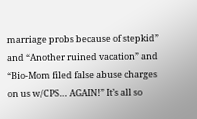marriage probs because of stepkid” and “Another ruined vacation” and “Bio-Mom filed false abuse charges on us w/CPS… AGAIN!” It’s all so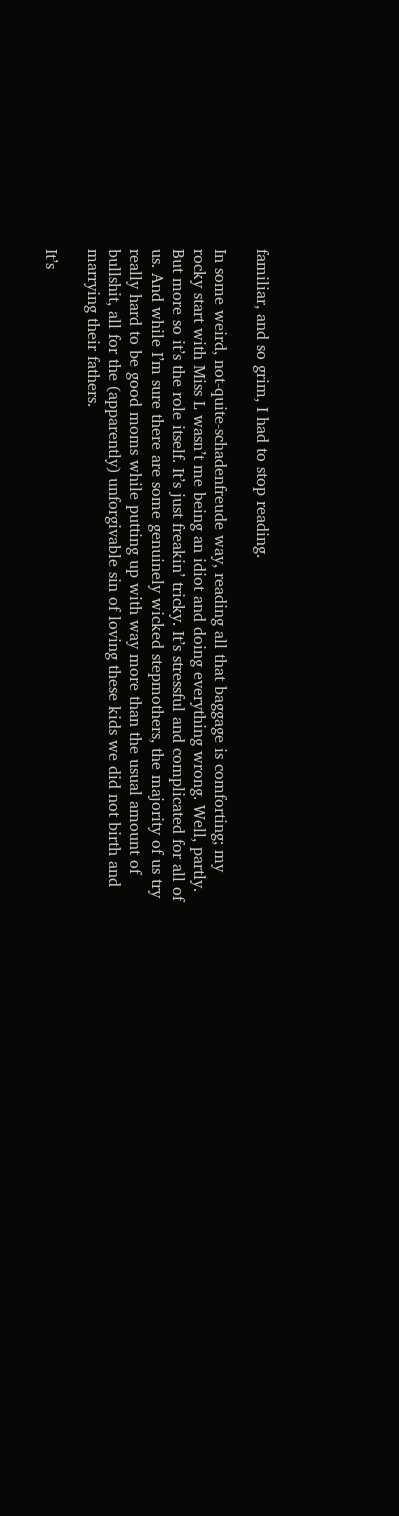familiar, and so grim, I had to stop reading.

In some weird, not-quite-schadenfreude way, reading all that baggage is comforting; my rocky start with Miss L wasn’t me being an idiot and doing everything wrong. Well, partly. But more so it’s the role itself. It’s just freakin’ tricky. It’s stressful and complicated for all of us. And while I’m sure there are some genuinely wicked stepmothers, the majority of us try really hard to be good moms while putting up with way more than the usual amount of bullshit, all for the (apparently) unforgivable sin of loving these kids we did not birth and marrying their fathers.

It’s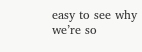easy to see why we’re so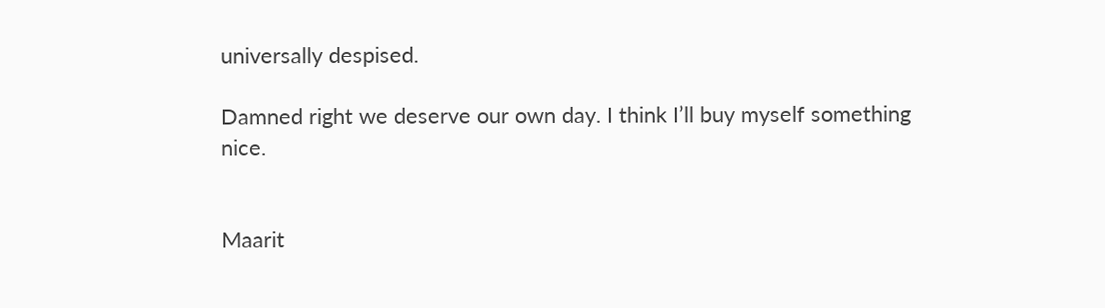universally despised.

Damned right we deserve our own day. I think I’ll buy myself something nice.


Maarit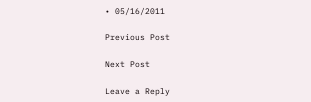• 05/16/2011

Previous Post

Next Post

Leave a Reply